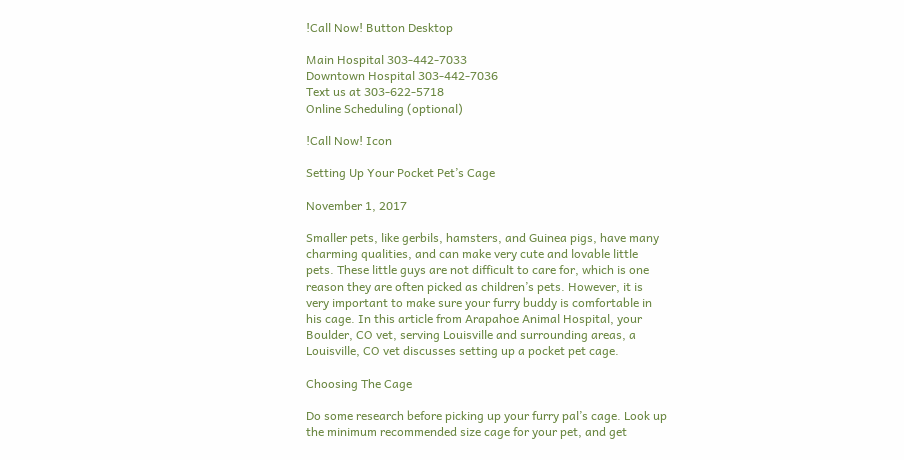!Call Now! Button Desktop

Main Hospital 303-442-7033
Downtown Hospital 303-442-7036
Text us at 303-622-5718
Online Scheduling (optional)

!Call Now! Icon

Setting Up Your Pocket Pet’s Cage

November 1, 2017

Smaller pets, like gerbils, hamsters, and Guinea pigs, have many charming qualities, and can make very cute and lovable little pets. These little guys are not difficult to care for, which is one reason they are often picked as children’s pets. However, it is very important to make sure your furry buddy is comfortable in his cage. In this article from Arapahoe Animal Hospital, your Boulder, CO vet, serving Louisville and surrounding areas, a Louisville, CO vet discusses setting up a pocket pet cage.

Choosing The Cage

Do some research before picking up your furry pal’s cage. Look up the minimum recommended size cage for your pet, and get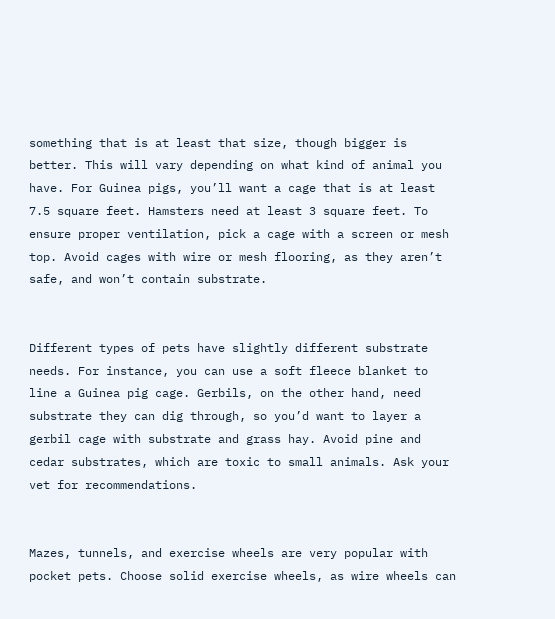something that is at least that size, though bigger is better. This will vary depending on what kind of animal you have. For Guinea pigs, you’ll want a cage that is at least 7.5 square feet. Hamsters need at least 3 square feet. To ensure proper ventilation, pick a cage with a screen or mesh top. Avoid cages with wire or mesh flooring, as they aren’t safe, and won’t contain substrate.


Different types of pets have slightly different substrate needs. For instance, you can use a soft fleece blanket to line a Guinea pig cage. Gerbils, on the other hand, need substrate they can dig through, so you’d want to layer a gerbil cage with substrate and grass hay. Avoid pine and cedar substrates, which are toxic to small animals. Ask your vet for recommendations.


Mazes, tunnels, and exercise wheels are very popular with pocket pets. Choose solid exercise wheels, as wire wheels can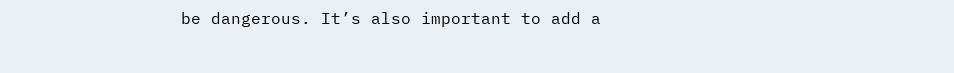be dangerous. It’s also important to add a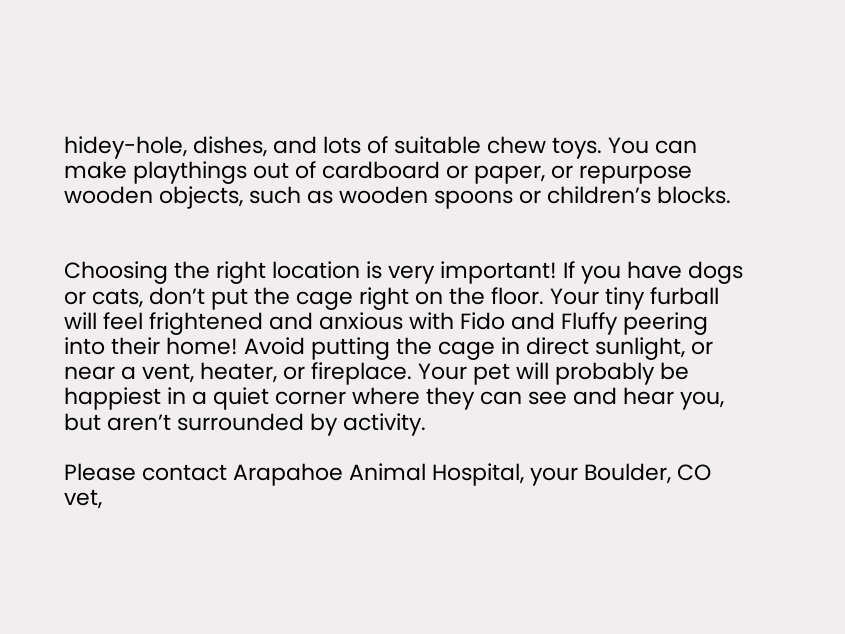hidey-hole, dishes, and lots of suitable chew toys. You can make playthings out of cardboard or paper, or repurpose wooden objects, such as wooden spoons or children’s blocks.


Choosing the right location is very important! If you have dogs or cats, don’t put the cage right on the floor. Your tiny furball will feel frightened and anxious with Fido and Fluffy peering into their home! Avoid putting the cage in direct sunlight, or near a vent, heater, or fireplace. Your pet will probably be happiest in a quiet corner where they can see and hear you, but aren’t surrounded by activity.

Please contact Arapahoe Animal Hospital, your Boulder, CO vet,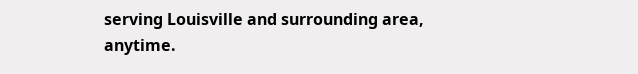serving Louisville and surrounding area, anytime.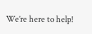We’re here to help!